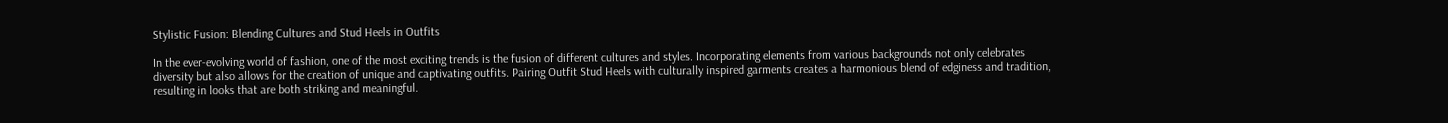Stylistic Fusion: Blending Cultures and Stud Heels in Outfits

In the ever-evolving world of fashion, one of the most exciting trends is the fusion of different cultures and styles. Incorporating elements from various backgrounds not only celebrates diversity but also allows for the creation of unique and captivating outfits. Pairing Outfit Stud Heels with culturally inspired garments creates a harmonious blend of edginess and tradition, resulting in looks that are both striking and meaningful.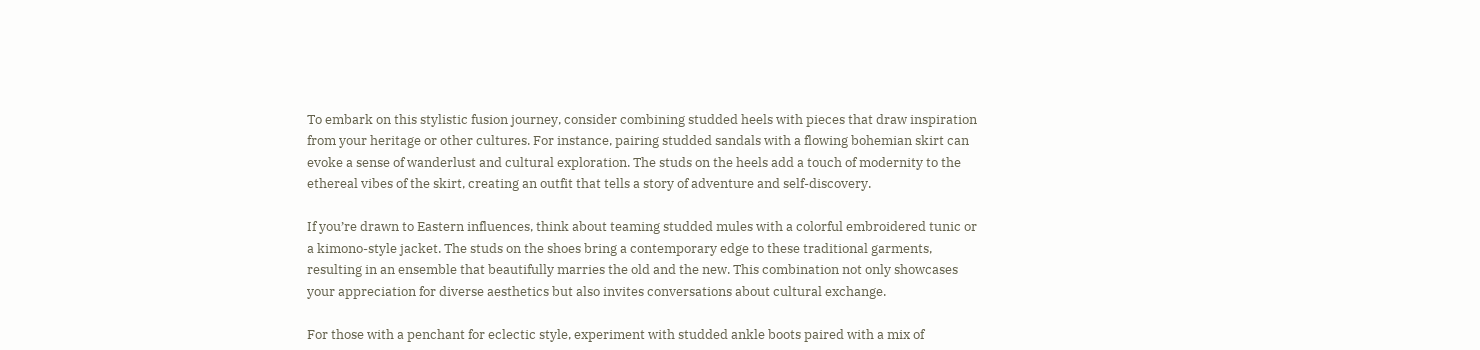To embark on this stylistic fusion journey, consider combining studded heels with pieces that draw inspiration from your heritage or other cultures. For instance, pairing studded sandals with a flowing bohemian skirt can evoke a sense of wanderlust and cultural exploration. The studs on the heels add a touch of modernity to the ethereal vibes of the skirt, creating an outfit that tells a story of adventure and self-discovery.

If you’re drawn to Eastern influences, think about teaming studded mules with a colorful embroidered tunic or a kimono-style jacket. The studs on the shoes bring a contemporary edge to these traditional garments, resulting in an ensemble that beautifully marries the old and the new. This combination not only showcases your appreciation for diverse aesthetics but also invites conversations about cultural exchange.

For those with a penchant for eclectic style, experiment with studded ankle boots paired with a mix of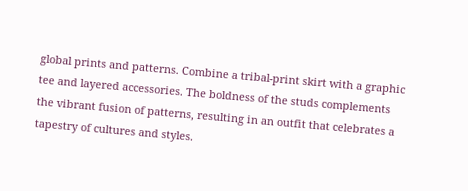global prints and patterns. Combine a tribal-print skirt with a graphic tee and layered accessories. The boldness of the studs complements the vibrant fusion of patterns, resulting in an outfit that celebrates a tapestry of cultures and styles.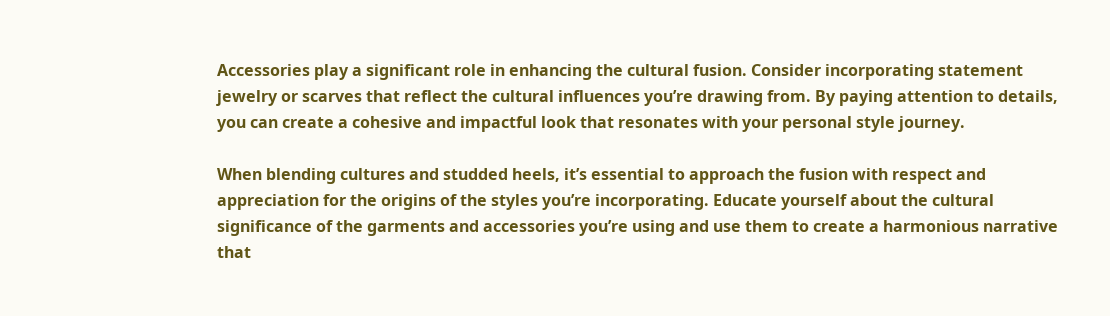Accessories play a significant role in enhancing the cultural fusion. Consider incorporating statement jewelry or scarves that reflect the cultural influences you’re drawing from. By paying attention to details, you can create a cohesive and impactful look that resonates with your personal style journey.

When blending cultures and studded heels, it’s essential to approach the fusion with respect and appreciation for the origins of the styles you’re incorporating. Educate yourself about the cultural significance of the garments and accessories you’re using and use them to create a harmonious narrative that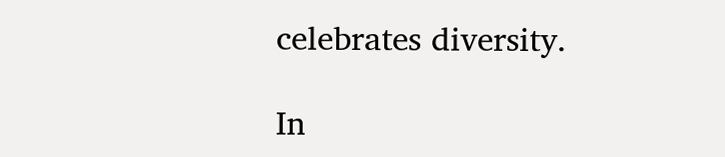celebrates diversity.

In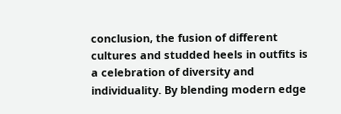conclusion, the fusion of different cultures and studded heels in outfits is a celebration of diversity and individuality. By blending modern edge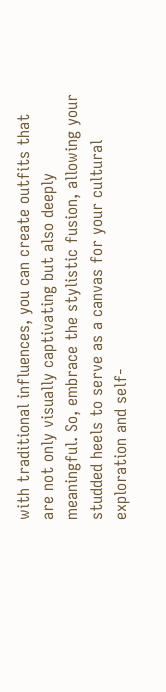with traditional influences, you can create outfits that are not only visually captivating but also deeply meaningful. So, embrace the stylistic fusion, allowing your studded heels to serve as a canvas for your cultural exploration and self-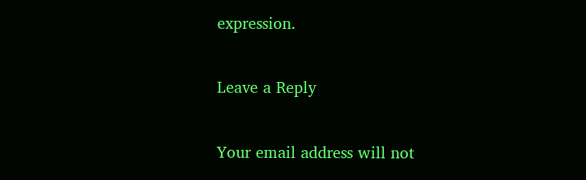expression.

Leave a Reply

Your email address will not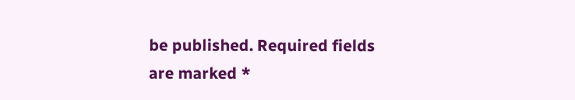be published. Required fields are marked *